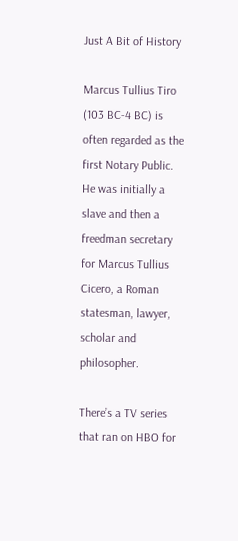Just A Bit of History

Marcus Tullius Tiro (103 BC-4 BC) is often regarded as the first Notary Public. He was initially a slave and then a freedman secretary for Marcus Tullius Cicero, a Roman statesman, lawyer, scholar and philosopher.

There’s a TV series that ran on HBO for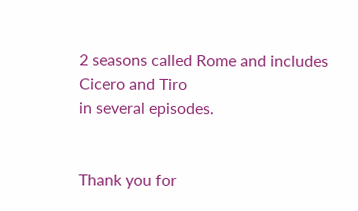2 seasons called Rome and includes Cicero and Tiro
in several episodes.


Thank you for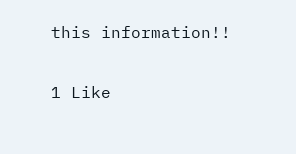this information!!

1 Like